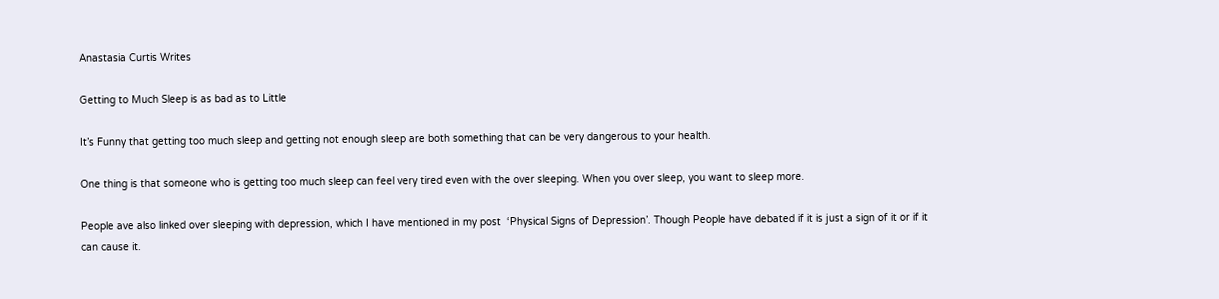Anastasia Curtis Writes

Getting to Much Sleep is as bad as to Little

It’s Funny that getting too much sleep and getting not enough sleep are both something that can be very dangerous to your health.

One thing is that someone who is getting too much sleep can feel very tired even with the over sleeping. When you over sleep, you want to sleep more.

People ave also linked over sleeping with depression, which I have mentioned in my post  ‘Physical Signs of Depression’. Though People have debated if it is just a sign of it or if it can cause it.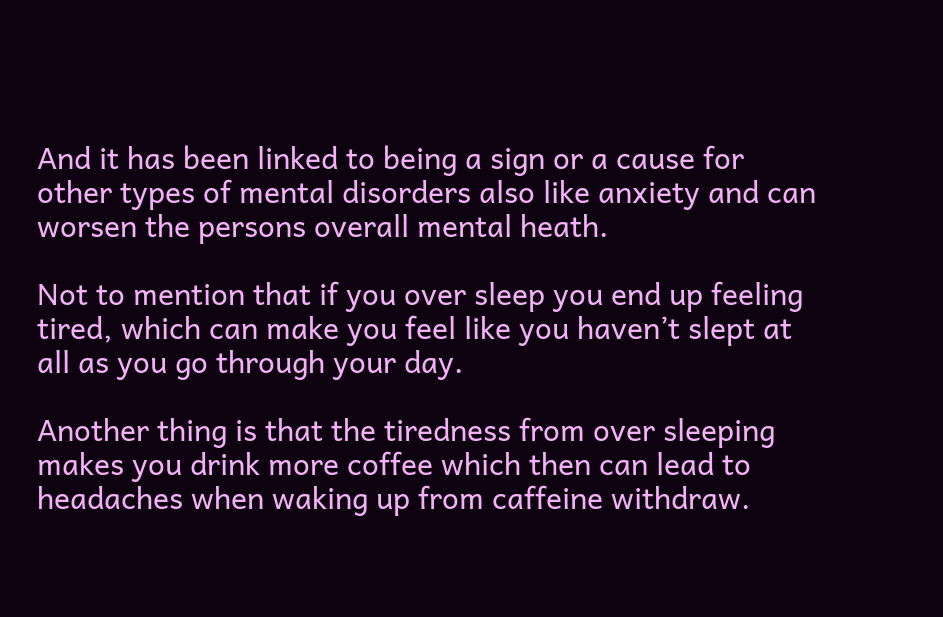And it has been linked to being a sign or a cause for other types of mental disorders also like anxiety and can worsen the persons overall mental heath.

Not to mention that if you over sleep you end up feeling tired, which can make you feel like you haven’t slept at all as you go through your day.

Another thing is that the tiredness from over sleeping makes you drink more coffee which then can lead to headaches when waking up from caffeine withdraw.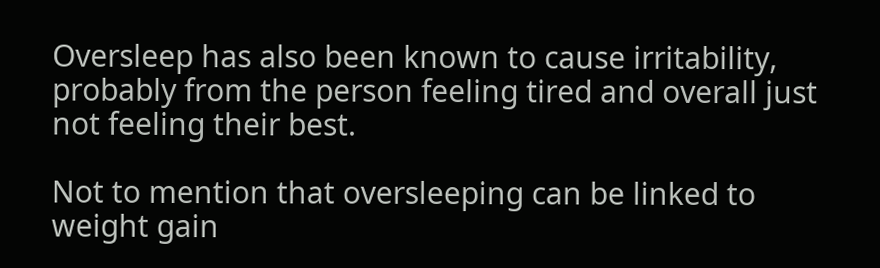Oversleep has also been known to cause irritability, probably from the person feeling tired and overall just not feeling their best.

Not to mention that oversleeping can be linked to weight gain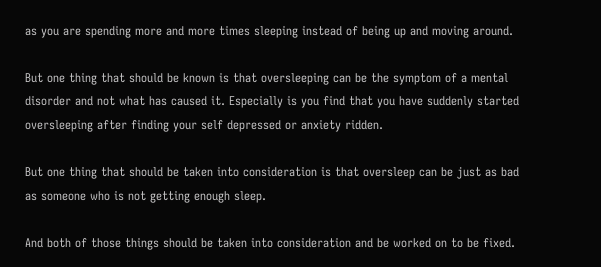as you are spending more and more times sleeping instead of being up and moving around.

But one thing that should be known is that oversleeping can be the symptom of a mental disorder and not what has caused it. Especially is you find that you have suddenly started oversleeping after finding your self depressed or anxiety ridden.

But one thing that should be taken into consideration is that oversleep can be just as bad as someone who is not getting enough sleep.

And both of those things should be taken into consideration and be worked on to be fixed.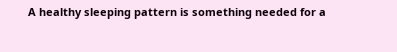A healthy sleeping pattern is something needed for a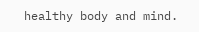healthy body and mind.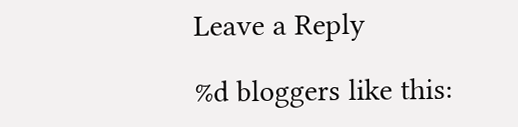Leave a Reply

%d bloggers like this: